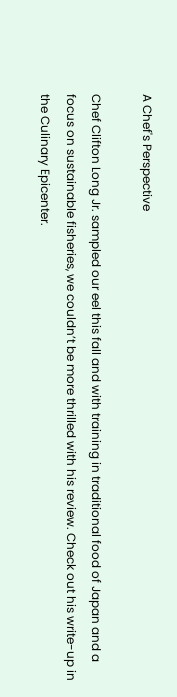A Chef's Perspective

Chef Clifton Long Jr. sampled our eel this fall and with training in traditional food of Japan and a focus on sustainable fisheries, we couldn’t be more thrilled with his review. Check out his write-up in the Culinary Epicenter.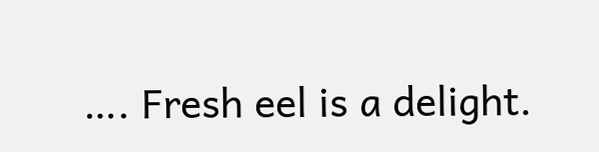…. Fresh eel is a delight.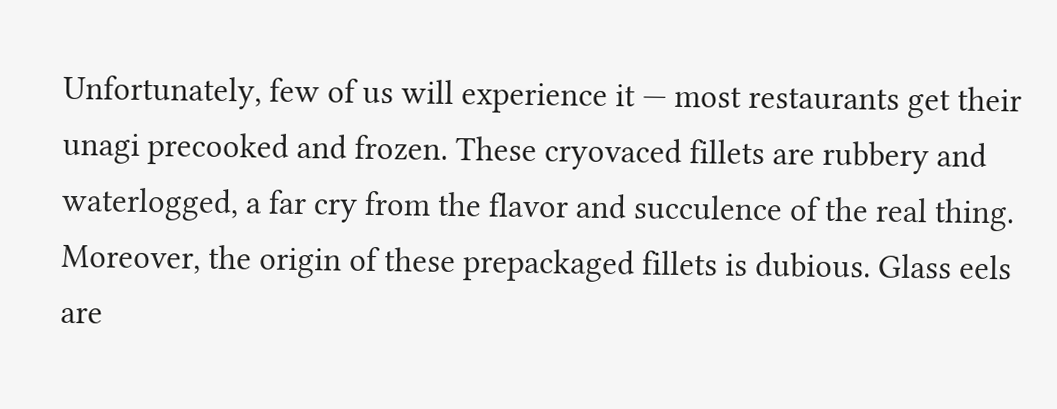Unfortunately, few of us will experience it — most restaurants get their unagi precooked and frozen. These cryovaced fillets are rubbery and waterlogged, a far cry from the flavor and succulence of the real thing. Moreover, the origin of these prepackaged fillets is dubious. Glass eels are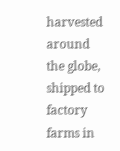harvested around the globe, shipped to factory farms in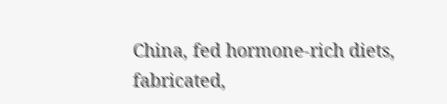China, fed hormone-rich diets, fabricated,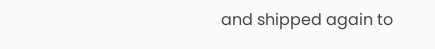and shipped again to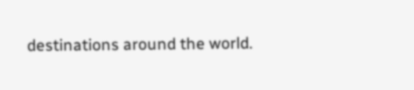destinations around the world.